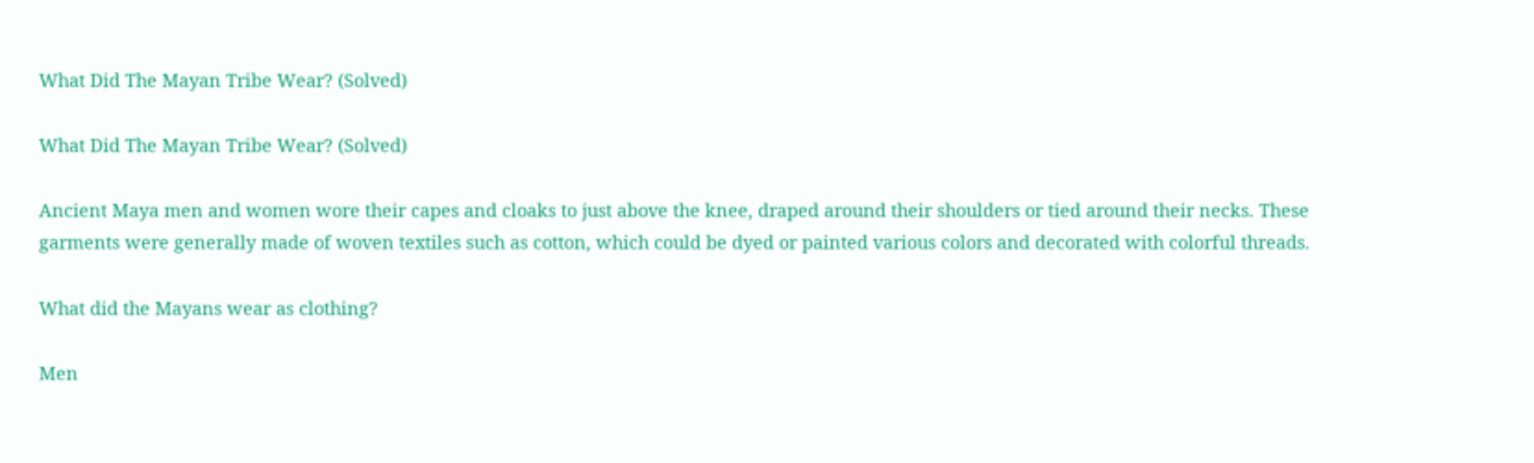What Did The Mayan Tribe Wear? (Solved)

What Did The Mayan Tribe Wear? (Solved)

Ancient Maya men and women wore their capes and cloaks to just above the knee, draped around their shoulders or tied around their necks. These garments were generally made of woven textiles such as cotton, which could be dyed or painted various colors and decorated with colorful threads.

What did the Mayans wear as clothing?

Men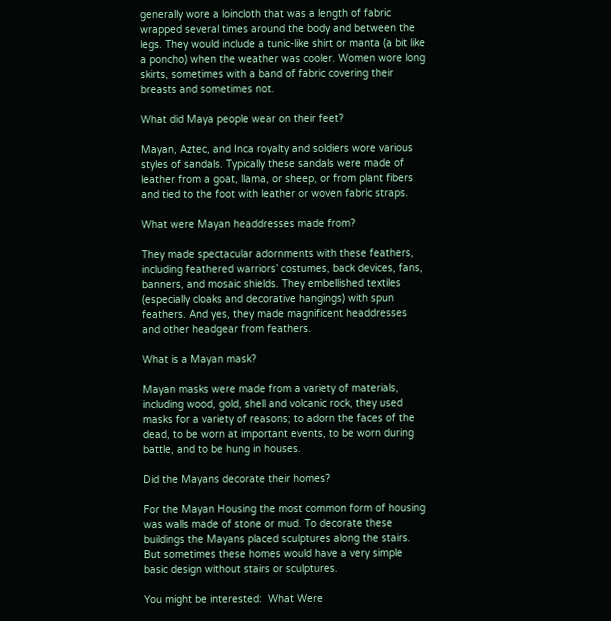generally wore a loincloth that was a length of fabric wrapped several times around the body and between the legs. They would include a tunic-like shirt or manta (a bit like a poncho) when the weather was cooler. Women wore long skirts, sometimes with a band of fabric covering their breasts and sometimes not.

What did Maya people wear on their feet?

Mayan, Aztec, and Inca royalty and soldiers wore various styles of sandals. Typically these sandals were made of leather from a goat, llama, or sheep, or from plant fibers and tied to the foot with leather or woven fabric straps.

What were Mayan headdresses made from?

They made spectacular adornments with these feathers, including feathered warriors’ costumes, back devices, fans, banners, and mosaic shields. They embellished textiles (especially cloaks and decorative hangings) with spun feathers. And yes, they made magnificent headdresses and other headgear from feathers.

What is a Mayan mask?

Mayan masks were made from a variety of materials, including wood, gold, shell and volcanic rock, they used masks for a variety of reasons; to adorn the faces of the dead, to be worn at important events, to be worn during battle, and to be hung in houses.

Did the Mayans decorate their homes?

For the Mayan Housing the most common form of housing was walls made of stone or mud. To decorate these buildings the Mayans placed sculptures along the stairs. But sometimes these homes would have a very simple basic design without stairs or sculptures.

You might be interested:  What Were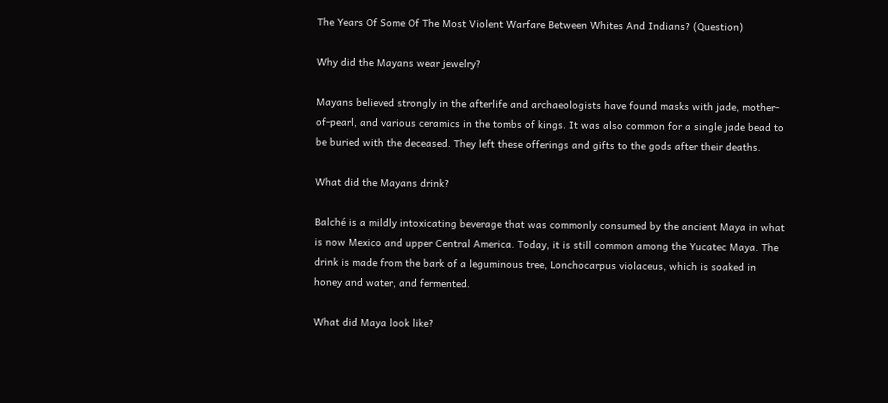The Years Of Some Of The Most Violent Warfare Between Whites And Indians? (Question)

Why did the Mayans wear jewelry?

Mayans believed strongly in the afterlife and archaeologists have found masks with jade, mother-of-pearl, and various ceramics in the tombs of kings. It was also common for a single jade bead to be buried with the deceased. They left these offerings and gifts to the gods after their deaths.

What did the Mayans drink?

Balché is a mildly intoxicating beverage that was commonly consumed by the ancient Maya in what is now Mexico and upper Central America. Today, it is still common among the Yucatec Maya. The drink is made from the bark of a leguminous tree, Lonchocarpus violaceus, which is soaked in honey and water, and fermented.

What did Maya look like?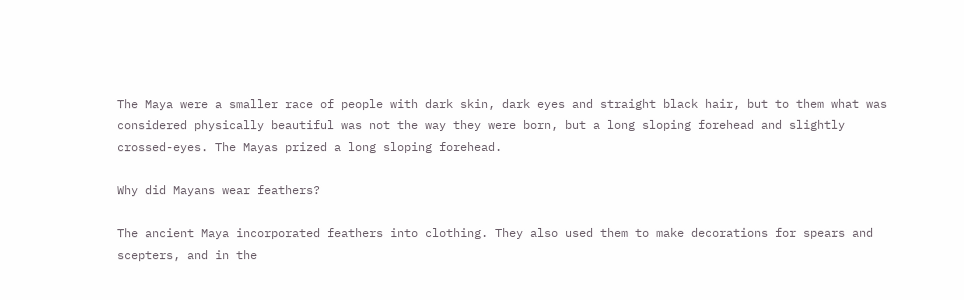The Maya were a smaller race of people with dark skin, dark eyes and straight black hair, but to them what was considered physically beautiful was not the way they were born, but a long sloping forehead and slightly crossed-eyes. The Mayas prized a long sloping forehead.

Why did Mayans wear feathers?

The ancient Maya incorporated feathers into clothing. They also used them to make decorations for spears and scepters, and in the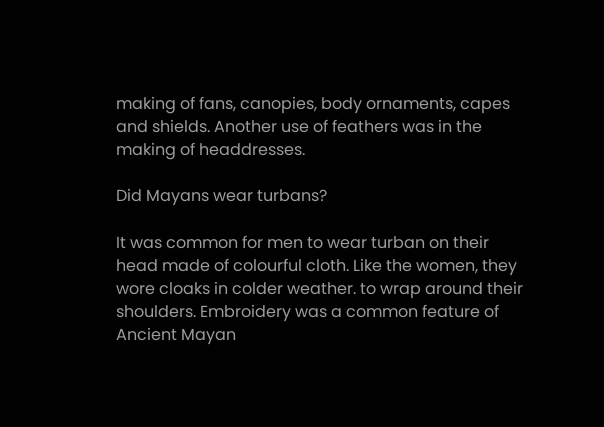making of fans, canopies, body ornaments, capes and shields. Another use of feathers was in the making of headdresses.

Did Mayans wear turbans?

It was common for men to wear turban on their head made of colourful cloth. Like the women, they wore cloaks in colder weather. to wrap around their shoulders. Embroidery was a common feature of Ancient Mayan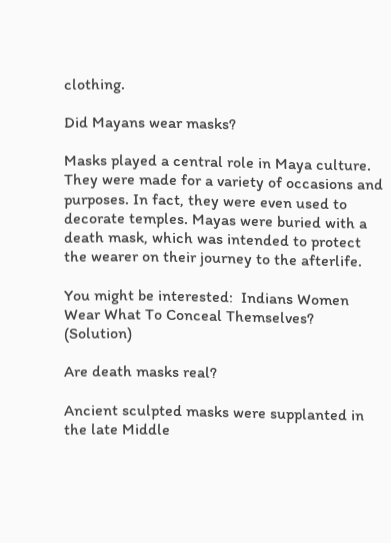clothing.

Did Mayans wear masks?

Masks played a central role in Maya culture. They were made for a variety of occasions and purposes. In fact, they were even used to decorate temples. Mayas were buried with a death mask, which was intended to protect the wearer on their journey to the afterlife.

You might be interested:  Indians Women Wear What To Conceal Themselves? (Solution)

Are death masks real?

Ancient sculpted masks were supplanted in the late Middle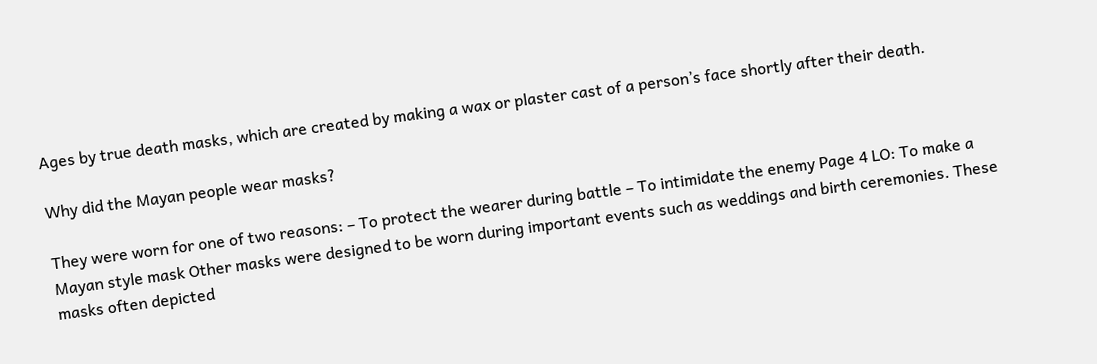Ages by true death masks, which are created by making a wax or plaster cast of a person’s face shortly after their death.

Why did the Mayan people wear masks?

They were worn for one of two reasons: – To protect the wearer during battle – To intimidate the enemy Page 4 LO: To make a Mayan style mask Other masks were designed to be worn during important events such as weddings and birth ceremonies. These masks often depicted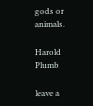gods or animals.

Harold Plumb

leave a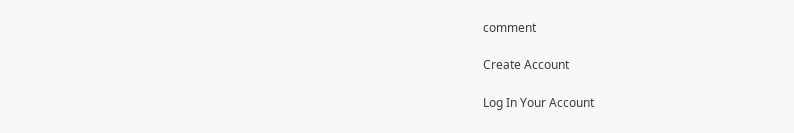comment

Create Account

Log In Your Account